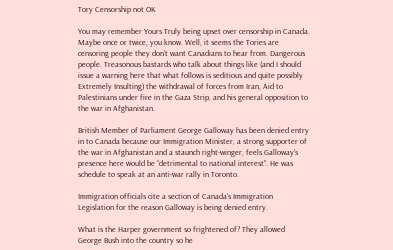Tory Censorship not OK

You may remember Yours Truly being upset over censorship in Canada. Maybe once or twice, you know. Well, it seems the Tories are censoring people they don’t want Canadians to hear from. Dangerous people. Treasonous bastards who talk about things like (and I should issue a warning here that what follows is seditious and quite possibly Extremely Insulting) the withdrawal of forces from Iran, Aid to Palestinians under fire in the Gaza Strip, and his general opposition to the war in Afghanistan.

British Member of Parliament George Galloway has been denied entry in to Canada because our Immigration Minister, a strong supporter of the war in Afghanistan and a staunch right-winger, feels Galloway’s presence here would be “detrimental to national interest”. He was schedule to speak at an anti-war rally in Toronto.

Immigration officials cite a section of Canada’s Immigration Legislation for the reason Galloway is being denied entry.

What is the Harper government so frightened of? They allowed George Bush into the country so he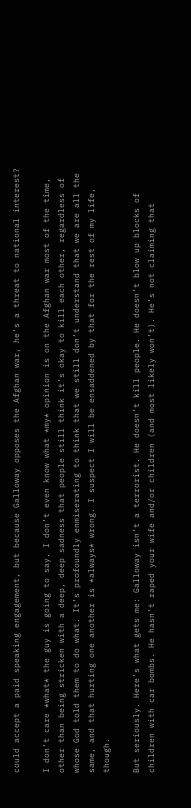could accept a paid speaking engagement, but because Galloway opposes the Afghan war, he’s a threat to national interest?

I don’t care *what* the guy is going to say. I don’t even know what *my* opinion is on the Afghan war most of the time, other than being stricken with a deep, deep sadness that people still think it’s okay to kill each other, regardless of whose God told them to do what. It’s profoundly enmiserating to think that we still don’t understand that we are all the same, and that hurting one another is *always* wrong. I suspect I will be ensaddened by that for the rest of my life, though.

But seriously. Here’s what gets me: Galloway isn’t a terrorist. He doesn’t kill people. He doesn’t blow up blocks of children with car bombs. He hasn’t raped your wife and/or children (and most likely won’t). He’s not claiming that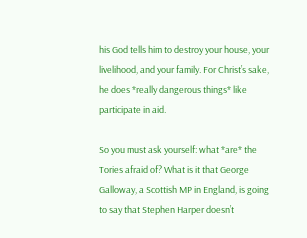his God tells him to destroy your house, your livelihood, and your family. For Christ’s sake, he does *really dangerous things* like participate in aid.

So you must ask yourself: what *are* the Tories afraid of? What is it that George Galloway, a Scottish MP in England, is going to say that Stephen Harper doesn’t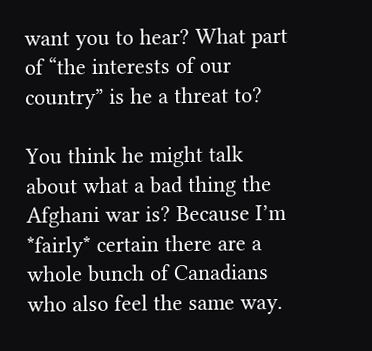want you to hear? What part of “the interests of our country” is he a threat to?

You think he might talk about what a bad thing the Afghani war is? Because I’m *fairly* certain there are a whole bunch of Canadians who also feel the same way.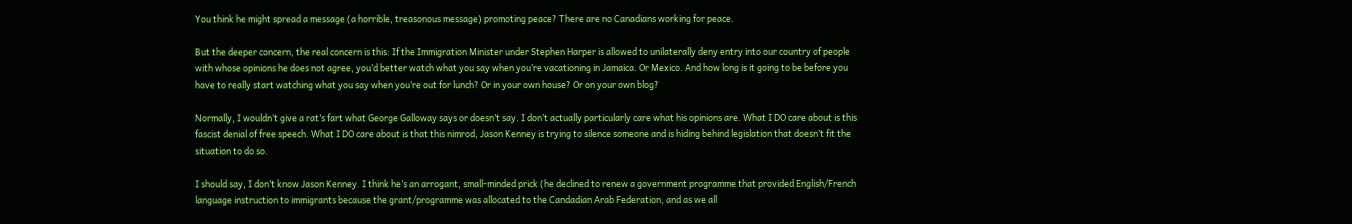You think he might spread a message (a horrible, treasonous message) promoting peace? There are no Canadians working for peace.

But the deeper concern, the real concern is this: If the Immigration Minister under Stephen Harper is allowed to unilaterally deny entry into our country of people with whose opinions he does not agree, you’d better watch what you say when you’re vacationing in Jamaica. Or Mexico. And how long is it going to be before you have to really start watching what you say when you’re out for lunch? Or in your own house? Or on your own blog?

Normally, I wouldn’t give a rat’s fart what George Galloway says or doesn’t say. I don’t actually particularly care what his opinions are. What I DO care about is this fascist denial of free speech. What I DO care about is that this nimrod, Jason Kenney is trying to silence someone and is hiding behind legislation that doesn’t fit the situation to do so.

I should say, I don’t know Jason Kenney. I think he’s an arrogant, small-minded prick (he declined to renew a government programme that provided English/French language instruction to immigrants because the grant/programme was allocated to the Candadian Arab Federation, and as we all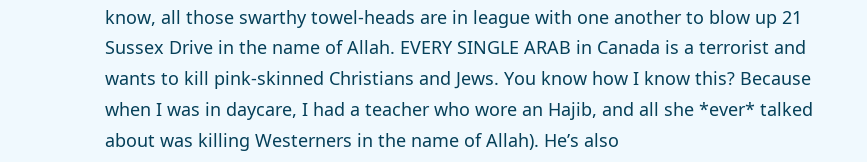know, all those swarthy towel-heads are in league with one another to blow up 21 Sussex Drive in the name of Allah. EVERY SINGLE ARAB in Canada is a terrorist and wants to kill pink-skinned Christians and Jews. You know how I know this? Because when I was in daycare, I had a teacher who wore an Hajib, and all she *ever* talked about was killing Westerners in the name of Allah). He’s also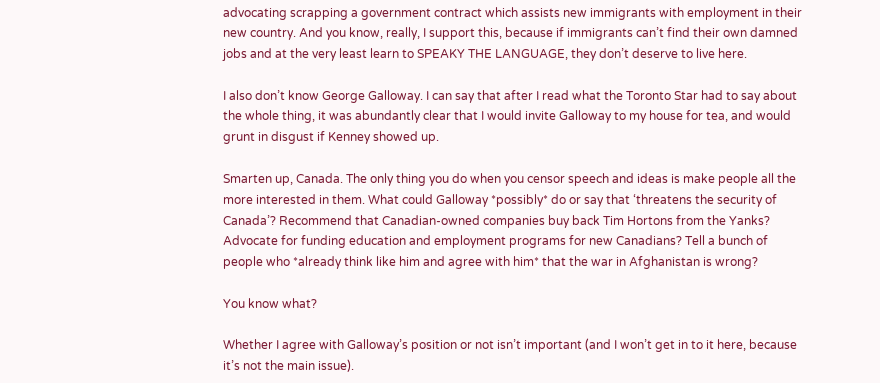advocating scrapping a government contract which assists new immigrants with employment in their new country. And you know, really, I support this, because if immigrants can’t find their own damned jobs and at the very least learn to SPEAKY THE LANGUAGE, they don’t deserve to live here.

I also don’t know George Galloway. I can say that after I read what the Toronto Star had to say about the whole thing, it was abundantly clear that I would invite Galloway to my house for tea, and would grunt in disgust if Kenney showed up.

Smarten up, Canada. The only thing you do when you censor speech and ideas is make people all the more interested in them. What could Galloway *possibly* do or say that ‘threatens the security of Canada’? Recommend that Canadian-owned companies buy back Tim Hortons from the Yanks? Advocate for funding education and employment programs for new Canadians? Tell a bunch of people who *already think like him and agree with him* that the war in Afghanistan is wrong?

You know what?

Whether I agree with Galloway’s position or not isn’t important (and I won’t get in to it here, because it’s not the main issue).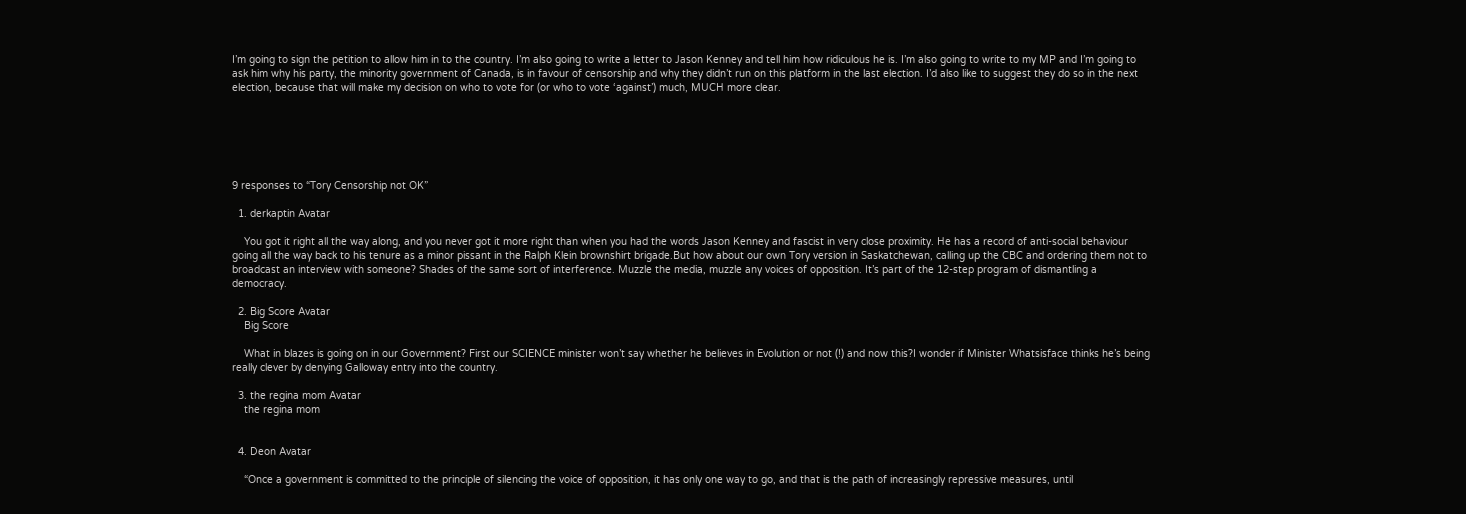I’m going to sign the petition to allow him in to the country. I’m also going to write a letter to Jason Kenney and tell him how ridiculous he is. I’m also going to write to my MP and I’m going to ask him why his party, the minority government of Canada, is in favour of censorship and why they didn’t run on this platform in the last election. I’d also like to suggest they do so in the next election, because that will make my decision on who to vote for (or who to vote ‘against’) much, MUCH more clear.






9 responses to “Tory Censorship not OK”

  1. derkaptin Avatar

    You got it right all the way along, and you never got it more right than when you had the words Jason Kenney and fascist in very close proximity. He has a record of anti-social behaviour going all the way back to his tenure as a minor pissant in the Ralph Klein brownshirt brigade.But how about our own Tory version in Saskatchewan, calling up the CBC and ordering them not to broadcast an interview with someone? Shades of the same sort of interference. Muzzle the media, muzzle any voices of opposition. It’s part of the 12-step program of dismantling a democracy.

  2. Big Score Avatar
    Big Score

    What in blazes is going on in our Government? First our SCIENCE minister won’t say whether he believes in Evolution or not (!) and now this?I wonder if Minister Whatsisface thinks he’s being really clever by denying Galloway entry into the country.

  3. the regina mom Avatar
    the regina mom


  4. Deon Avatar

    “Once a government is committed to the principle of silencing the voice of opposition, it has only one way to go, and that is the path of increasingly repressive measures, until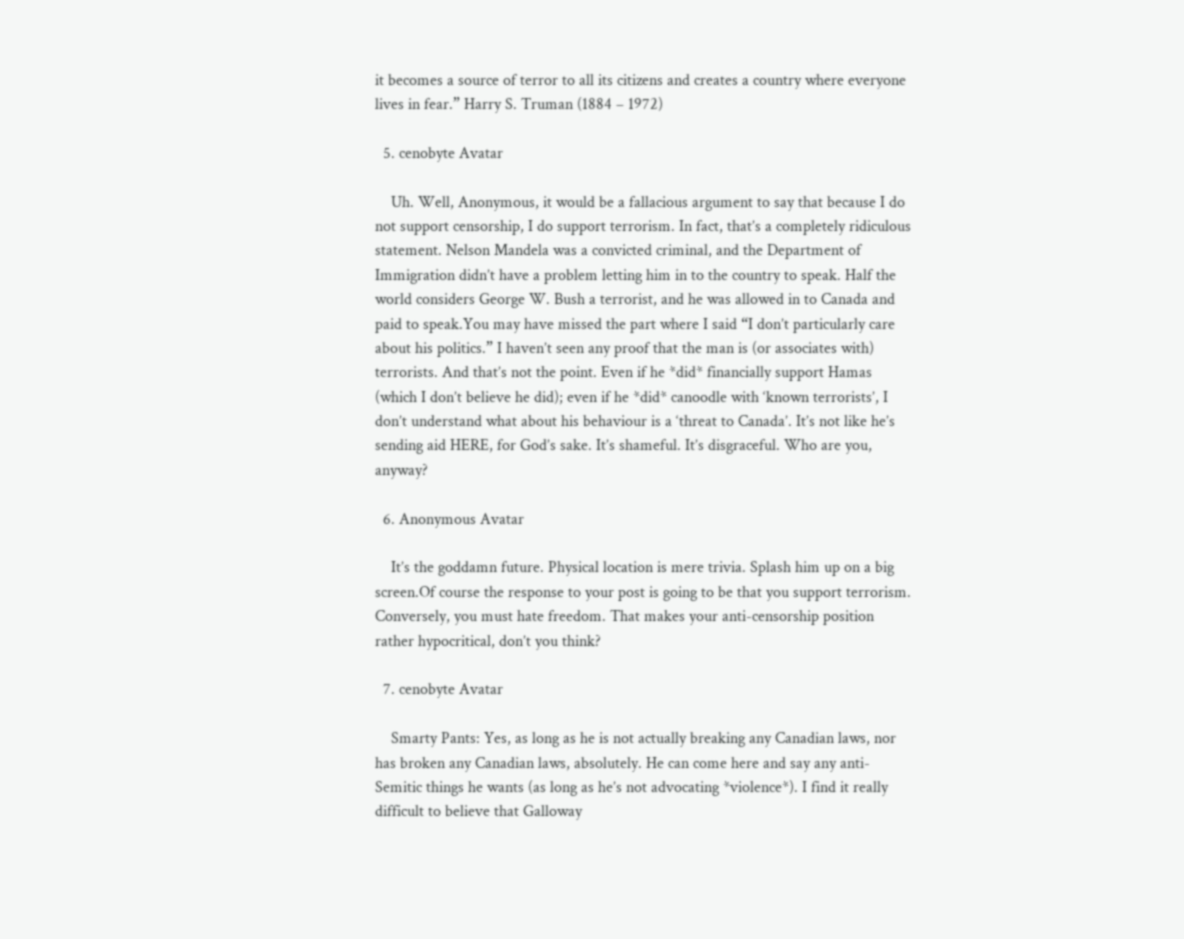it becomes a source of terror to all its citizens and creates a country where everyone lives in fear.” Harry S. Truman (1884 – 1972)

  5. cenobyte Avatar

    Uh. Well, Anonymous, it would be a fallacious argument to say that because I do not support censorship, I do support terrorism. In fact, that’s a completely ridiculous statement. Nelson Mandela was a convicted criminal, and the Department of Immigration didn’t have a problem letting him in to the country to speak. Half the world considers George W. Bush a terrorist, and he was allowed in to Canada and paid to speak.You may have missed the part where I said “I don’t particularly care about his politics.” I haven’t seen any proof that the man is (or associates with) terrorists. And that’s not the point. Even if he *did* financially support Hamas (which I don’t believe he did); even if he *did* canoodle with ‘known terrorists’, I don’t understand what about his behaviour is a ‘threat to Canada’. It’s not like he’s sending aid HERE, for God’s sake. It’s shameful. It’s disgraceful. Who are you, anyway?

  6. Anonymous Avatar

    It’s the goddamn future. Physical location is mere trivia. Splash him up on a big screen.Of course the response to your post is going to be that you support terrorism. Conversely, you must hate freedom. That makes your anti-censorship position rather hypocritical, don’t you think?

  7. cenobyte Avatar

    Smarty Pants: Yes, as long as he is not actually breaking any Canadian laws, nor has broken any Canadian laws, absolutely. He can come here and say any anti-Semitic things he wants (as long as he’s not advocating *violence*). I find it really difficult to believe that Galloway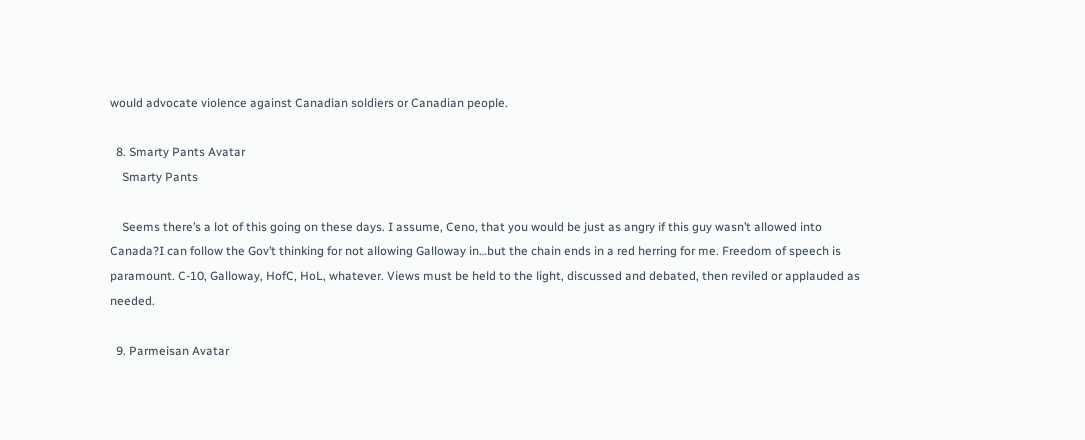would advocate violence against Canadian soldiers or Canadian people.

  8. Smarty Pants Avatar
    Smarty Pants

    Seems there’s a lot of this going on these days. I assume, Ceno, that you would be just as angry if this guy wasn’t allowed into Canada?I can follow the Gov’t thinking for not allowing Galloway in…but the chain ends in a red herring for me. Freedom of speech is paramount. C-10, Galloway, HofC, HoL, whatever. Views must be held to the light, discussed and debated, then reviled or applauded as needed.

  9. Parmeisan Avatar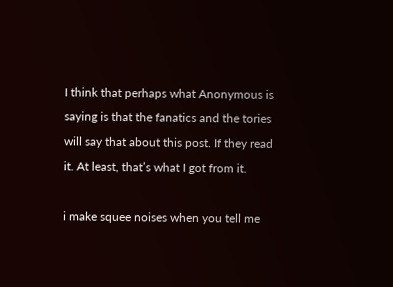I think that perhaps what Anonymous is saying is that the fanatics and the tories will say that about this post. If they read it. At least, that’s what I got from it.

i make squee noises when you tell me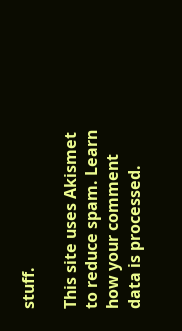stuff.

This site uses Akismet to reduce spam. Learn how your comment data is processed.